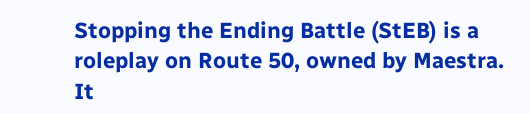Stopping the Ending Battle (StEB) is a roleplay on Route 50, owned by Maestra. It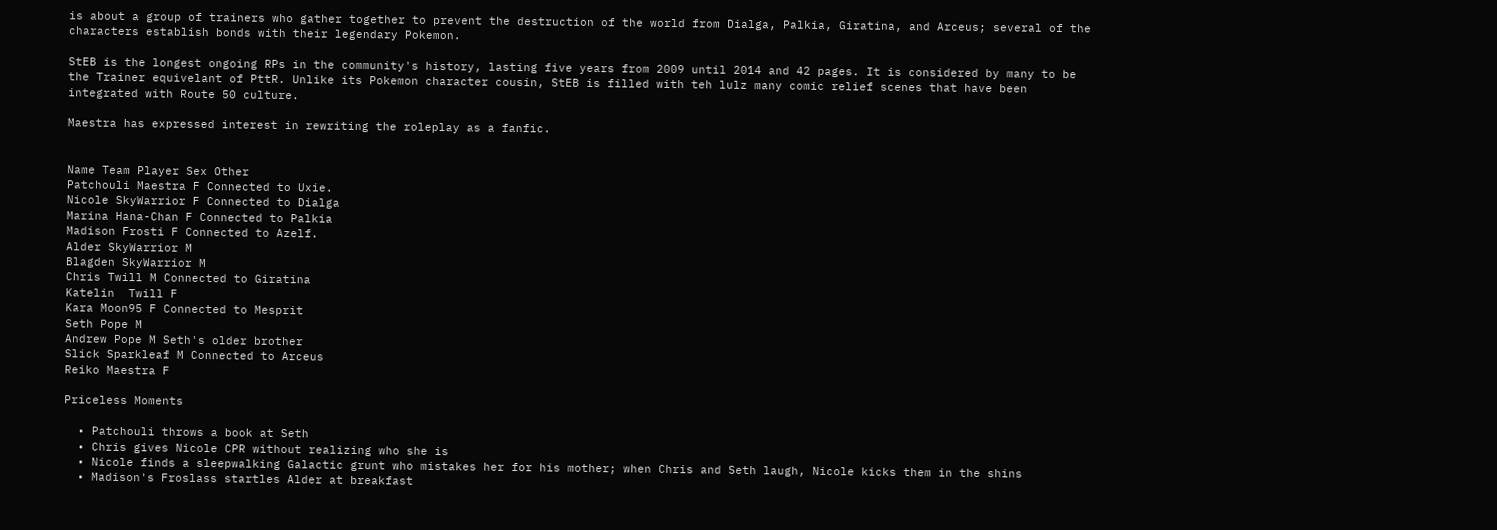is about a group of trainers who gather together to prevent the destruction of the world from Dialga, Palkia, Giratina, and Arceus; several of the characters establish bonds with their legendary Pokemon.

StEB is the longest ongoing RPs in the community's history, lasting five years from 2009 until 2014 and 42 pages. It is considered by many to be the Trainer equivelant of PttR. Unlike its Pokemon character cousin, StEB is filled with teh lulz many comic relief scenes that have been integrated with Route 50 culture.

Maestra has expressed interest in rewriting the roleplay as a fanfic.


Name Team Player Sex Other
Patchouli Maestra F Connected to Uxie.
Nicole SkyWarrior F Connected to Dialga
Marina Hana-Chan F Connected to Palkia
Madison Frosti F Connected to Azelf.
Alder SkyWarrior M
Blagden SkyWarrior M
Chris Twill M Connected to Giratina
Katelin  Twill F
Kara Moon95 F Connected to Mesprit
Seth Pope M
Andrew Pope M Seth's older brother
Slick Sparkleaf M Connected to Arceus
Reiko Maestra F

Priceless Moments

  • Patchouli throws a book at Seth
  • Chris gives Nicole CPR without realizing who she is
  • Nicole finds a sleepwalking Galactic grunt who mistakes her for his mother; when Chris and Seth laugh, Nicole kicks them in the shins
  • Madison's Froslass startles Alder at breakfast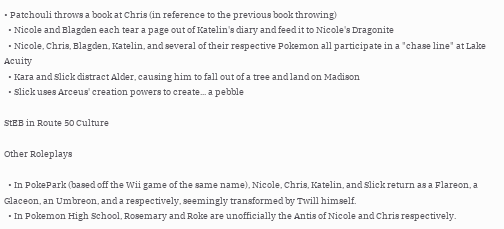• Patchouli throws a book at Chris (in reference to the previous book throwing)
  • Nicole and Blagden each tear a page out of Katelin's diary and feed it to Nicole's Dragonite
  • Nicole, Chris, Blagden, Katelin, and several of their respective Pokemon all participate in a "chase line" at Lake Acuity
  • Kara and Slick distract Alder, causing him to fall out of a tree and land on Madison
  • Slick uses Arceus' creation powers to create... a pebble

StEB in Route 50 Culture

Other Roleplays

  • In PokePark (based off the Wii game of the same name), Nicole, Chris, Katelin, and Slick return as a Flareon, a Glaceon, an Umbreon, and a respectively, seemingly transformed by Twill himself.
  • In Pokemon High School, Rosemary and Roke are unofficially the Antis of Nicole and Chris respectively.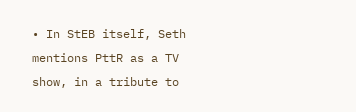• In StEB itself, Seth mentions PttR as a TV show, in a tribute to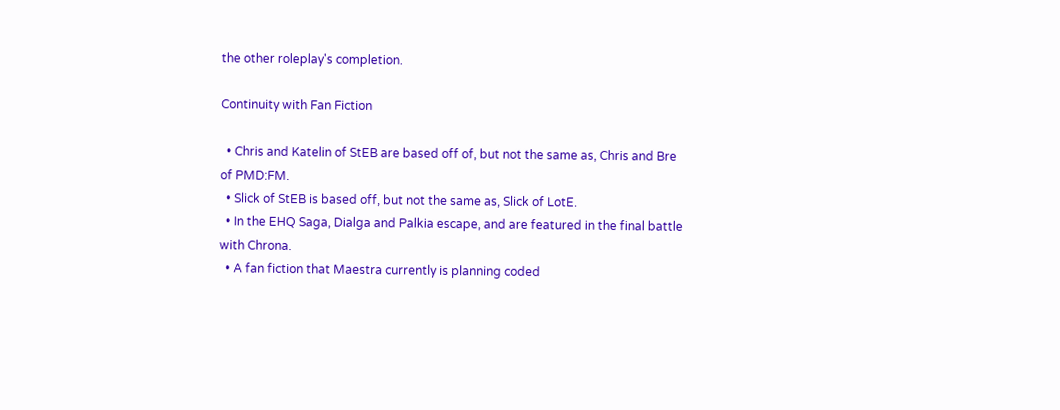the other roleplay's completion.

Continuity with Fan Fiction

  • Chris and Katelin of StEB are based off of, but not the same as, Chris and Bre of PMD:FM.
  • Slick of StEB is based off, but not the same as, Slick of LotE.
  • In the EHQ Saga, Dialga and Palkia escape, and are featured in the final battle with Chrona.
  • A fan fiction that Maestra currently is planning coded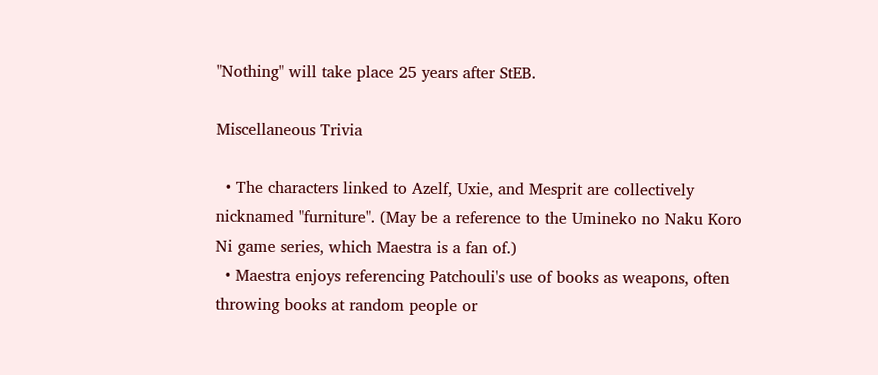"Nothing" will take place 25 years after StEB.

Miscellaneous Trivia

  • The characters linked to Azelf, Uxie, and Mesprit are collectively nicknamed "furniture". (May be a reference to the Umineko no Naku Koro Ni game series, which Maestra is a fan of.)
  • Maestra enjoys referencing Patchouli's use of books as weapons, often throwing books at random people or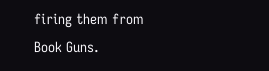firing them from Book Guns.